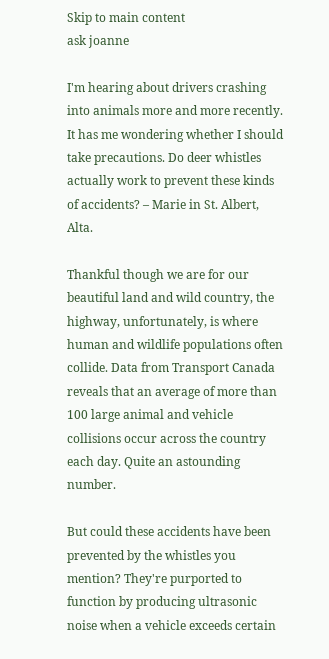Skip to main content
ask joanne

I'm hearing about drivers crashing into animals more and more recently. It has me wondering whether I should take precautions. Do deer whistles actually work to prevent these kinds of accidents? – Marie in St. Albert, Alta.

Thankful though we are for our beautiful land and wild country, the highway, unfortunately, is where human and wildlife populations often collide. Data from Transport Canada reveals that an average of more than 100 large animal and vehicle collisions occur across the country each day. Quite an astounding number.

But could these accidents have been prevented by the whistles you mention? They're purported to function by producing ultrasonic noise when a vehicle exceeds certain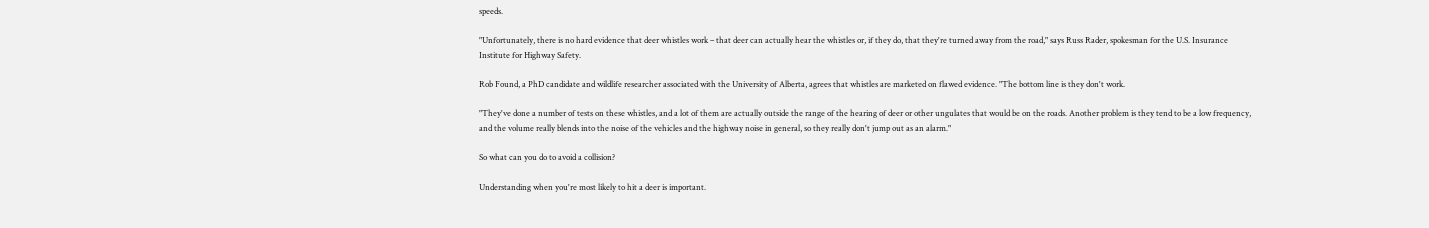speeds.

"Unfortunately, there is no hard evidence that deer whistles work – that deer can actually hear the whistles or, if they do, that they're turned away from the road," says Russ Rader, spokesman for the U.S. Insurance Institute for Highway Safety.

Rob Found, a PhD candidate and wildlife researcher associated with the University of Alberta, agrees that whistles are marketed on flawed evidence. "The bottom line is they don't work.

"They've done a number of tests on these whistles, and a lot of them are actually outside the range of the hearing of deer or other ungulates that would be on the roads. Another problem is they tend to be a low frequency, and the volume really blends into the noise of the vehicles and the highway noise in general, so they really don't jump out as an alarm."

So what can you do to avoid a collision?

Understanding when you're most likely to hit a deer is important.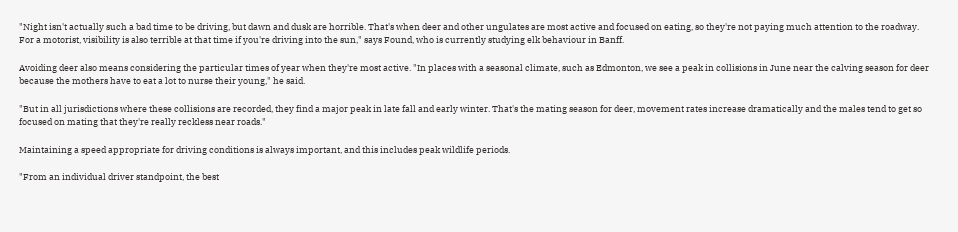"Night isn't actually such a bad time to be driving, but dawn and dusk are horrible. That's when deer and other ungulates are most active and focused on eating, so they're not paying much attention to the roadway. For a motorist, visibility is also terrible at that time if you're driving into the sun," says Found, who is currently studying elk behaviour in Banff.

Avoiding deer also means considering the particular times of year when they're most active. "In places with a seasonal climate, such as Edmonton, we see a peak in collisions in June near the calving season for deer because the mothers have to eat a lot to nurse their young," he said.

"But in all jurisdictions where these collisions are recorded, they find a major peak in late fall and early winter. That's the mating season for deer, movement rates increase dramatically and the males tend to get so focused on mating that they're really reckless near roads."

Maintaining a speed appropriate for driving conditions is always important, and this includes peak wildlife periods.

"From an individual driver standpoint, the best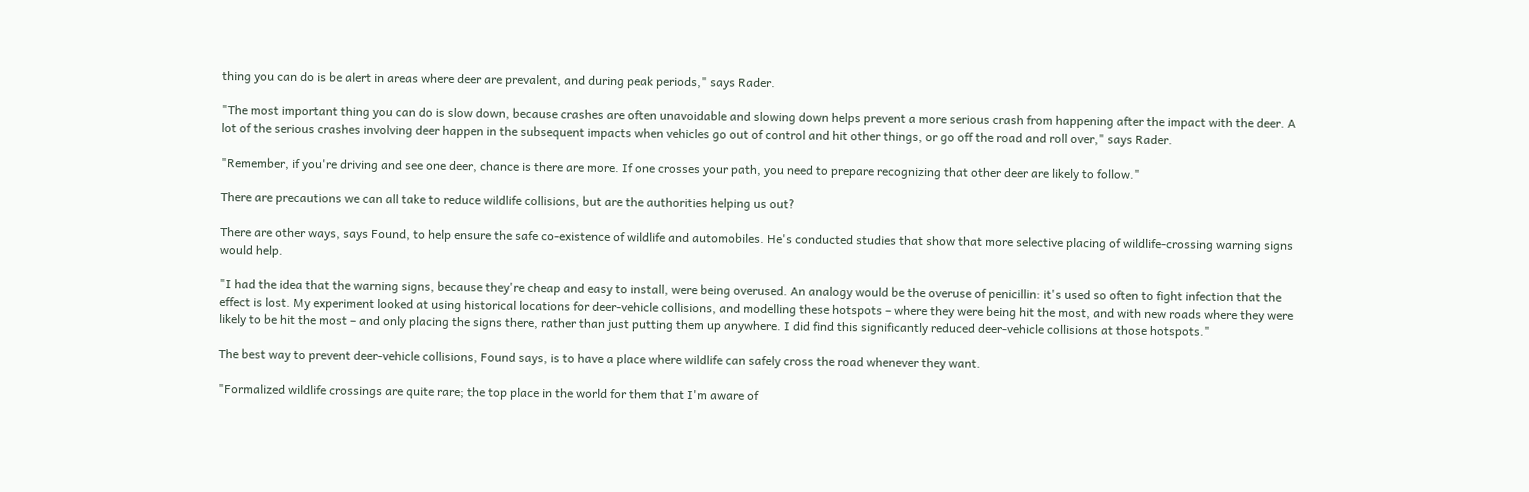thing you can do is be alert in areas where deer are prevalent, and during peak periods," says Rader.

"The most important thing you can do is slow down, because crashes are often unavoidable and slowing down helps prevent a more serious crash from happening after the impact with the deer. A lot of the serious crashes involving deer happen in the subsequent impacts when vehicles go out of control and hit other things, or go off the road and roll over," says Rader.

"Remember, if you're driving and see one deer, chance is there are more. If one crosses your path, you need to prepare recognizing that other deer are likely to follow."

There are precautions we can all take to reduce wildlife collisions, but are the authorities helping us out?

There are other ways, says Found, to help ensure the safe co-existence of wildlife and automobiles. He's conducted studies that show that more selective placing of wildlife-crossing warning signs would help.

"I had the idea that the warning signs, because they're cheap and easy to install, were being overused. An analogy would be the overuse of penicillin: it's used so often to fight infection that the effect is lost. My experiment looked at using historical locations for deer-vehicle collisions, and modelling these hotspots – where they were being hit the most, and with new roads where they were likely to be hit the most – and only placing the signs there, rather than just putting them up anywhere. I did find this significantly reduced deer-vehicle collisions at those hotspots."

The best way to prevent deer-vehicle collisions, Found says, is to have a place where wildlife can safely cross the road whenever they want.

"Formalized wildlife crossings are quite rare; the top place in the world for them that I'm aware of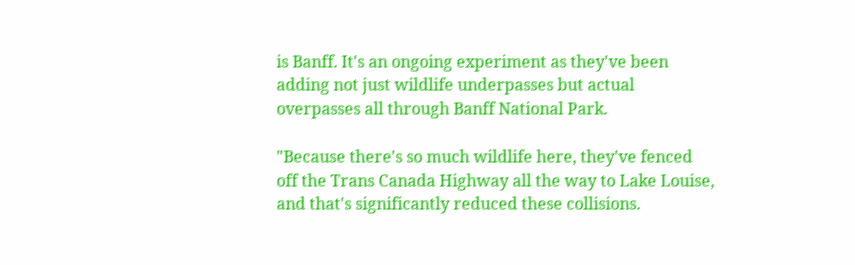is Banff. It's an ongoing experiment as they've been adding not just wildlife underpasses but actual overpasses all through Banff National Park.

"Because there's so much wildlife here, they've fenced off the Trans Canada Highway all the way to Lake Louise, and that's significantly reduced these collisions.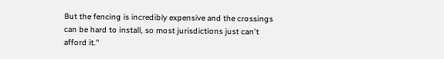But the fencing is incredibly expensive and the crossings can be hard to install, so most jurisdictions just can't afford it."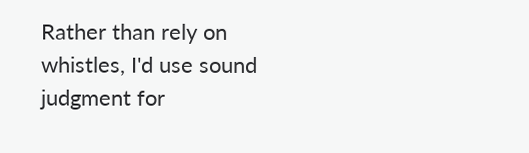Rather than rely on whistles, I'd use sound judgment for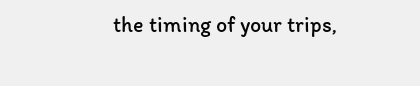the timing of your trips,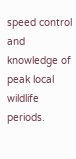speed control and knowledge of peak local wildlife periods.